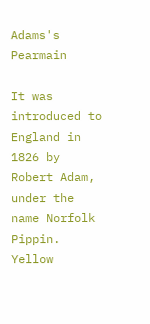Adams's Pearmain

It was introduced to England in 1826 by Robert Adam, under the name Norfolk Pippin. Yellow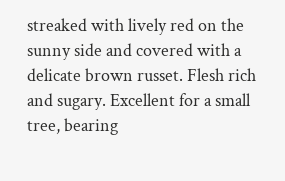streaked with lively red on the sunny side and covered with a delicate brown russet. Flesh rich and sugary. Excellent for a small tree, bearing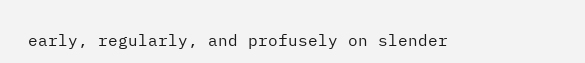early, regularly, and profusely on slender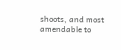shoots, and most amendable to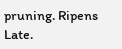pruning. Ripens Late.